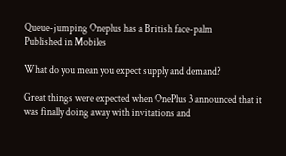Queue-jumping Oneplus has a British face-palm
Published in Mobiles

What do you mean you expect supply and demand?

Great things were expected when OnePlus 3 announced that it was finally doing away with invitations and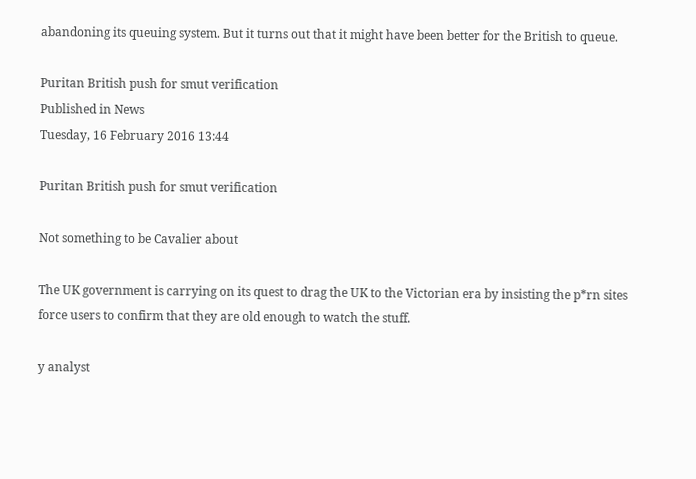abandoning its queuing system. But it turns out that it might have been better for the British to queue.

Puritan British push for smut verification
Published in News
Tuesday, 16 February 2016 13:44

Puritan British push for smut verification

Not something to be Cavalier about

The UK government is carrying on its quest to drag the UK to the Victorian era by insisting the p*rn sites force users to confirm that they are old enough to watch the stuff.

y analyst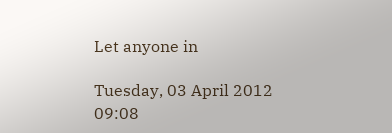Let anyone in

Tuesday, 03 April 2012 09:08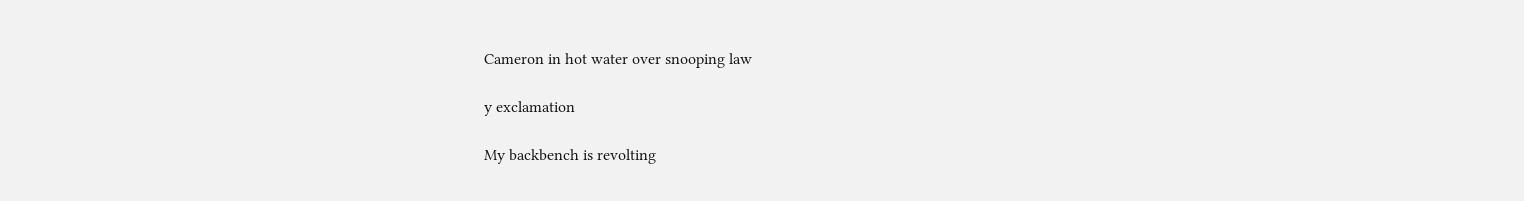Cameron in hot water over snooping law

y exclamation

My backbench is revolting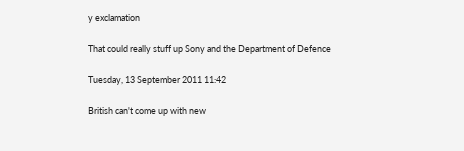y exclamation

That could really stuff up Sony and the Department of Defence

Tuesday, 13 September 2011 11:42

British can't come up with new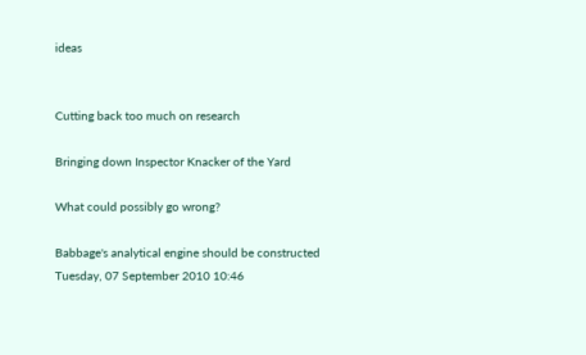ideas


Cutting back too much on research

Bringing down Inspector Knacker of the Yard

What could possibly go wrong?

Babbage's analytical engine should be constructed
Tuesday, 07 September 2010 10:46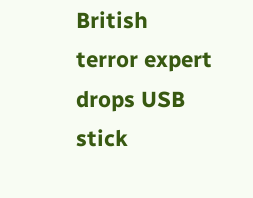British terror expert drops USB stick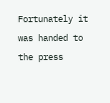Fortunately it was handed to the press